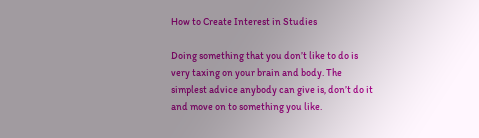How to Create Interest in Studies

Doing something that you don’t like to do is very taxing on your brain and body. The simplest advice anybody can give is, don’t do it and move on to something you like.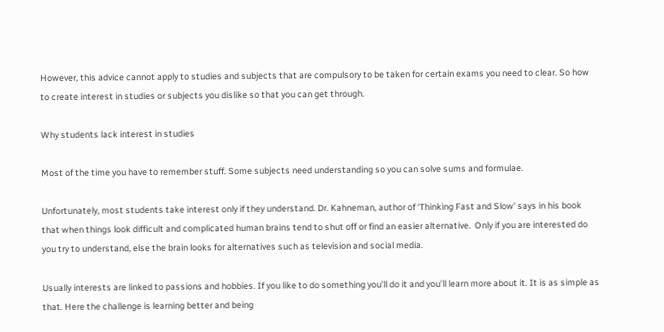However, this advice cannot apply to studies and subjects that are compulsory to be taken for certain exams you need to clear. So how to create interest in studies or subjects you dislike so that you can get through.

Why students lack interest in studies

Most of the time you have to remember stuff. Some subjects need understanding so you can solve sums and formulae.

Unfortunately, most students take interest only if they understand. Dr. Kahneman, author of ‘Thinking Fast and Slow’ says in his book that when things look difficult and complicated human brains tend to shut off or find an easier alternative.  Only if you are interested do you try to understand, else the brain looks for alternatives such as television and social media.

Usually interests are linked to passions and hobbies. If you like to do something you’ll do it and you’ll learn more about it. It is as simple as that. Here the challenge is learning better and being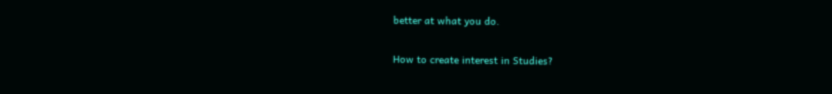better at what you do.

How to create interest in Studies?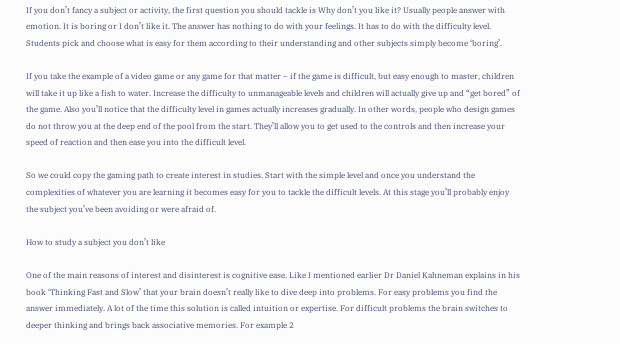If you don’t fancy a subject or activity, the first question you should tackle is Why don’t you like it? Usually people answer with emotion. It is boring or I don’t like it. The answer has nothing to do with your feelings. It has to do with the difficulty level. Students pick and choose what is easy for them according to their understanding and other subjects simply become ‘boring’.

If you take the example of a video game or any game for that matter – if the game is difficult, but easy enough to master, children will take it up like a fish to water. Increase the difficulty to unmanageable levels and children will actually give up and “get bored” of the game. Also you’ll notice that the difficulty level in games actually increases gradually. In other words, people who design games do not throw you at the deep end of the pool from the start. They’ll allow you to get used to the controls and then increase your speed of reaction and then ease you into the difficult level.

So we could copy the gaming path to create interest in studies. Start with the simple level and once you understand the complexities of whatever you are learning it becomes easy for you to tackle the difficult levels. At this stage you’ll probably enjoy the subject you’ve been avoiding or were afraid of.

How to study a subject you don’t like

One of the main reasons of interest and disinterest is cognitive ease. Like I mentioned earlier Dr Daniel Kahneman explains in his book ‘Thinking Fast and Slow’ that your brain doesn’t really like to dive deep into problems. For easy problems you find the answer immediately. A lot of the time this solution is called intuition or expertise. For difficult problems the brain switches to deeper thinking and brings back associative memories. For example 2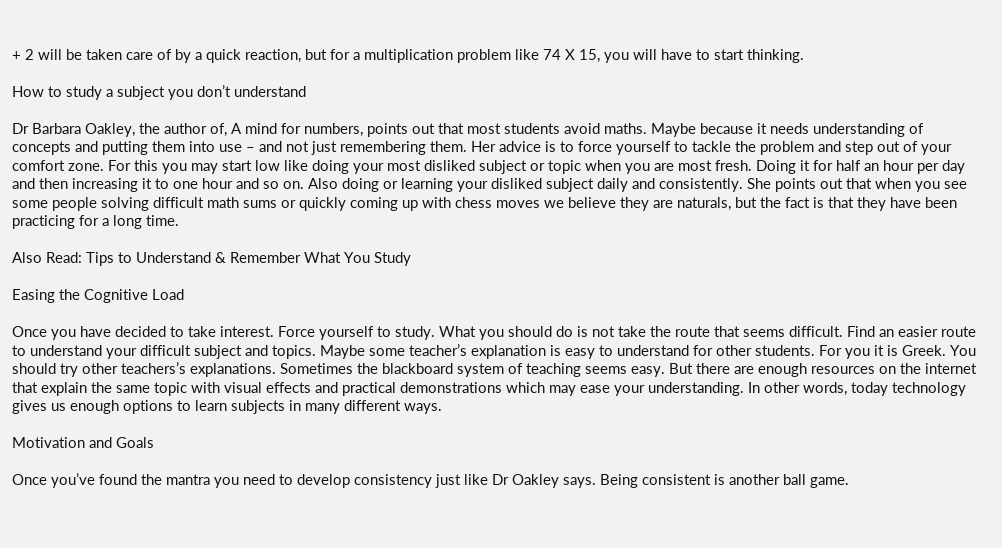+ 2 will be taken care of by a quick reaction, but for a multiplication problem like 74 X 15, you will have to start thinking.

How to study a subject you don’t understand

Dr Barbara Oakley, the author of, A mind for numbers, points out that most students avoid maths. Maybe because it needs understanding of concepts and putting them into use – and not just remembering them. Her advice is to force yourself to tackle the problem and step out of your comfort zone. For this you may start low like doing your most disliked subject or topic when you are most fresh. Doing it for half an hour per day and then increasing it to one hour and so on. Also doing or learning your disliked subject daily and consistently. She points out that when you see some people solving difficult math sums or quickly coming up with chess moves we believe they are naturals, but the fact is that they have been practicing for a long time.

Also Read: Tips to Understand & Remember What You Study

Easing the Cognitive Load

Once you have decided to take interest. Force yourself to study. What you should do is not take the route that seems difficult. Find an easier route to understand your difficult subject and topics. Maybe some teacher’s explanation is easy to understand for other students. For you it is Greek. You should try other teachers’s explanations. Sometimes the blackboard system of teaching seems easy. But there are enough resources on the internet that explain the same topic with visual effects and practical demonstrations which may ease your understanding. In other words, today technology gives us enough options to learn subjects in many different ways.

Motivation and Goals

Once you’ve found the mantra you need to develop consistency just like Dr Oakley says. Being consistent is another ball game.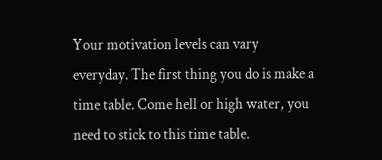Your motivation levels can vary everyday. The first thing you do is make a time table. Come hell or high water, you need to stick to this time table.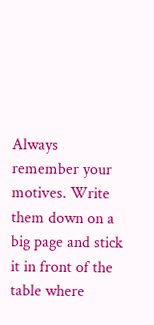Always remember your motives. Write them down on a big page and stick it in front of the table where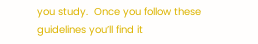you study.  Once you follow these guidelines you’ll find it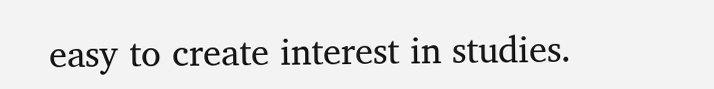easy to create interest in studies.